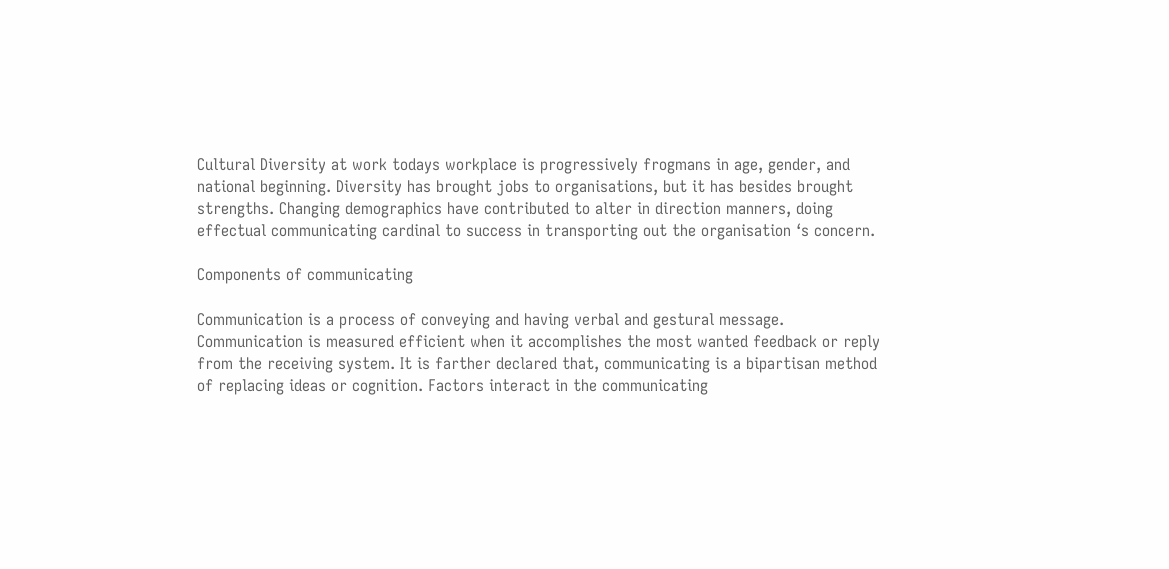Cultural Diversity at work todays workplace is progressively frogmans in age, gender, and national beginning. Diversity has brought jobs to organisations, but it has besides brought strengths. Changing demographics have contributed to alter in direction manners, doing effectual communicating cardinal to success in transporting out the organisation ‘s concern.

Components of communicating

Communication is a process of conveying and having verbal and gestural message. Communication is measured efficient when it accomplishes the most wanted feedback or reply from the receiving system. It is farther declared that, communicating is a bipartisan method of replacing ideas or cognition. Factors interact in the communicating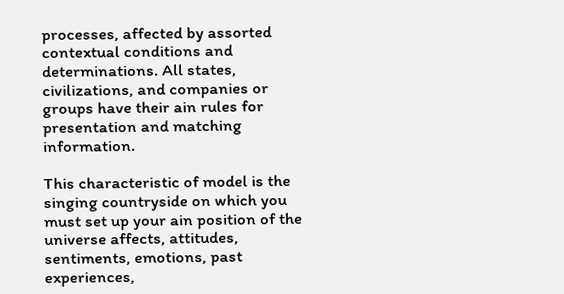processes, affected by assorted contextual conditions and determinations. All states, civilizations, and companies or groups have their ain rules for presentation and matching information.

This characteristic of model is the singing countryside on which you must set up your ain position of the universe affects, attitudes, sentiments, emotions, past experiences,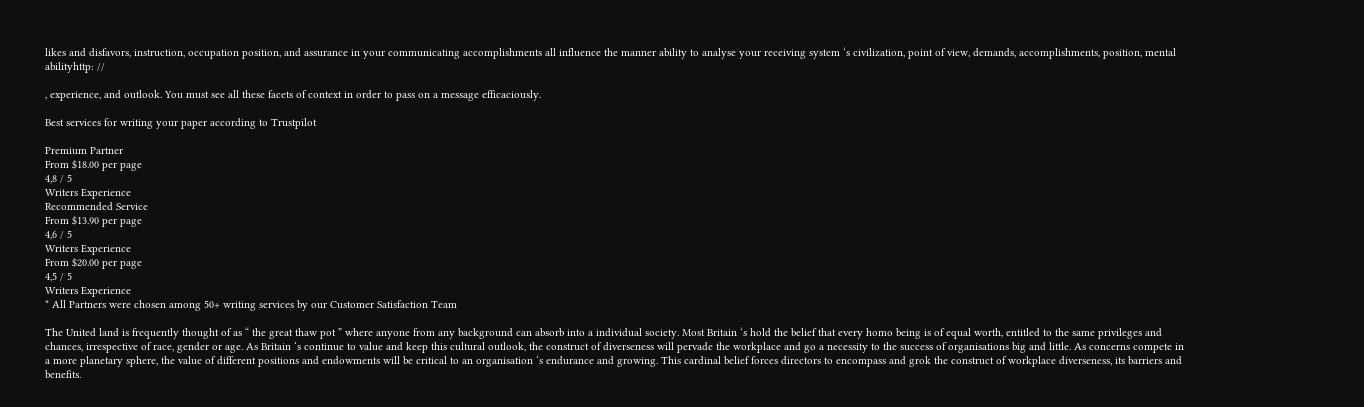likes and disfavors, instruction, occupation position, and assurance in your communicating accomplishments all influence the manner ability to analyse your receiving system ‘s civilization, point of view, demands, accomplishments, position, mental abilityhttp: //

, experience, and outlook. You must see all these facets of context in order to pass on a message efficaciously.

Best services for writing your paper according to Trustpilot

Premium Partner
From $18.00 per page
4,8 / 5
Writers Experience
Recommended Service
From $13.90 per page
4,6 / 5
Writers Experience
From $20.00 per page
4,5 / 5
Writers Experience
* All Partners were chosen among 50+ writing services by our Customer Satisfaction Team

The United land is frequently thought of as “ the great thaw pot ” where anyone from any background can absorb into a individual society. Most Britain ‘s hold the belief that every homo being is of equal worth, entitled to the same privileges and chances, irrespective of race, gender or age. As Britain ‘s continue to value and keep this cultural outlook, the construct of diverseness will pervade the workplace and go a necessity to the success of organisations big and little. As concerns compete in a more planetary sphere, the value of different positions and endowments will be critical to an organisation ‘s endurance and growing. This cardinal belief forces directors to encompass and grok the construct of workplace diverseness, its barriers and benefits.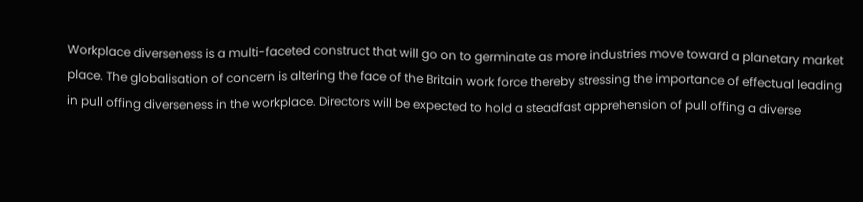Workplace diverseness is a multi-faceted construct that will go on to germinate as more industries move toward a planetary market place. The globalisation of concern is altering the face of the Britain work force thereby stressing the importance of effectual leading in pull offing diverseness in the workplace. Directors will be expected to hold a steadfast apprehension of pull offing a diverse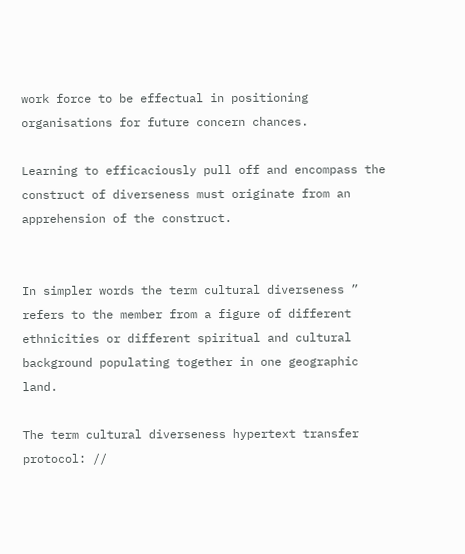work force to be effectual in positioning organisations for future concern chances.

Learning to efficaciously pull off and encompass the construct of diverseness must originate from an apprehension of the construct.


In simpler words the term cultural diverseness ” refers to the member from a figure of different ethnicities or different spiritual and cultural background populating together in one geographic land.

The term cultural diverseness hypertext transfer protocol: //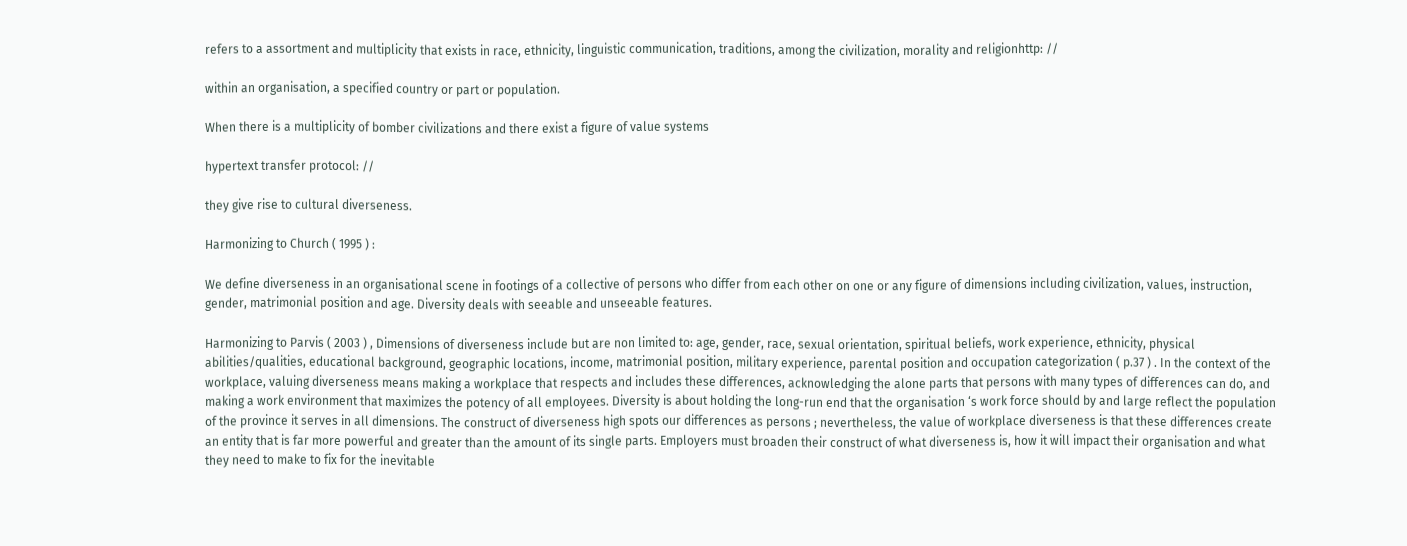refers to a assortment and multiplicity that exists in race, ethnicity, linguistic communication, traditions, among the civilization, morality and religionhttp: //

within an organisation, a specified country or part or population.

When there is a multiplicity of bomber civilizations and there exist a figure of value systems

hypertext transfer protocol: //

they give rise to cultural diverseness.

Harmonizing to Church ( 1995 ) :

We define diverseness in an organisational scene in footings of a collective of persons who differ from each other on one or any figure of dimensions including civilization, values, instruction, gender, matrimonial position and age. Diversity deals with seeable and unseeable features.

Harmonizing to Parvis ( 2003 ) , Dimensions of diverseness include but are non limited to: age, gender, race, sexual orientation, spiritual beliefs, work experience, ethnicity, physical abilities/qualities, educational background, geographic locations, income, matrimonial position, military experience, parental position and occupation categorization ( p.37 ) . In the context of the workplace, valuing diverseness means making a workplace that respects and includes these differences, acknowledging the alone parts that persons with many types of differences can do, and making a work environment that maximizes the potency of all employees. Diversity is about holding the long-run end that the organisation ‘s work force should by and large reflect the population of the province it serves in all dimensions. The construct of diverseness high spots our differences as persons ; nevertheless, the value of workplace diverseness is that these differences create an entity that is far more powerful and greater than the amount of its single parts. Employers must broaden their construct of what diverseness is, how it will impact their organisation and what they need to make to fix for the inevitable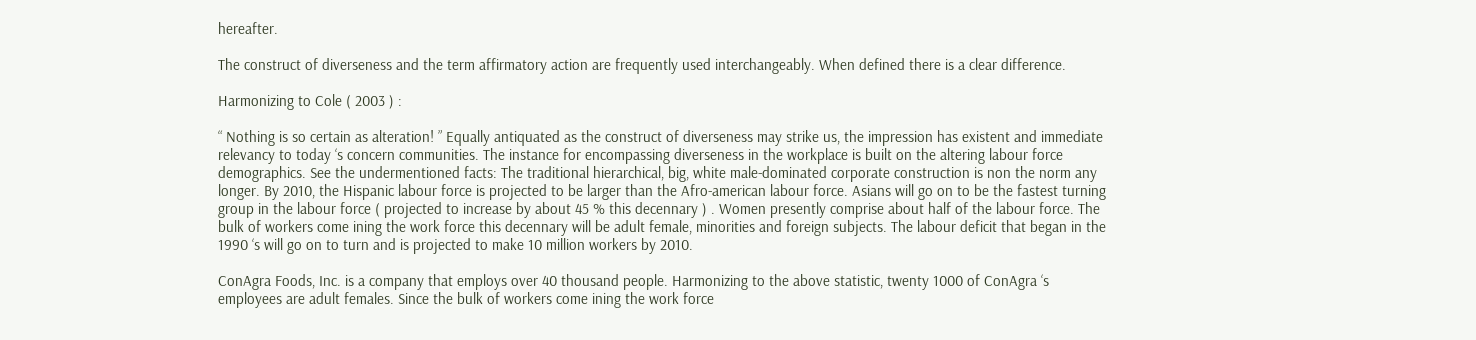hereafter.

The construct of diverseness and the term affirmatory action are frequently used interchangeably. When defined there is a clear difference.

Harmonizing to Cole ( 2003 ) :

“ Nothing is so certain as alteration! ” Equally antiquated as the construct of diverseness may strike us, the impression has existent and immediate relevancy to today ‘s concern communities. The instance for encompassing diverseness in the workplace is built on the altering labour force demographics. See the undermentioned facts: The traditional hierarchical, big, white male-dominated corporate construction is non the norm any longer. By 2010, the Hispanic labour force is projected to be larger than the Afro-american labour force. Asians will go on to be the fastest turning group in the labour force ( projected to increase by about 45 % this decennary ) . Women presently comprise about half of the labour force. The bulk of workers come ining the work force this decennary will be adult female, minorities and foreign subjects. The labour deficit that began in the 1990 ‘s will go on to turn and is projected to make 10 million workers by 2010.

ConAgra Foods, Inc. is a company that employs over 40 thousand people. Harmonizing to the above statistic, twenty 1000 of ConAgra ‘s employees are adult females. Since the bulk of workers come ining the work force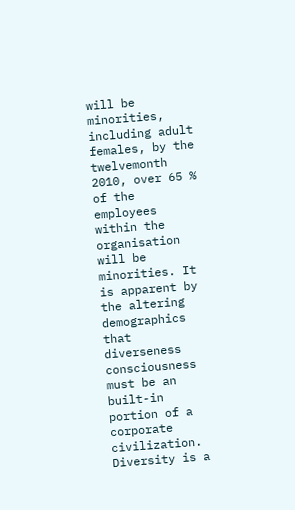will be minorities, including adult females, by the twelvemonth 2010, over 65 % of the employees within the organisation will be minorities. It is apparent by the altering demographics that diverseness consciousness must be an built-in portion of a corporate civilization. Diversity is a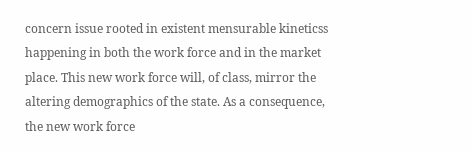concern issue rooted in existent mensurable kineticss happening in both the work force and in the market place. This new work force will, of class, mirror the altering demographics of the state. As a consequence, the new work force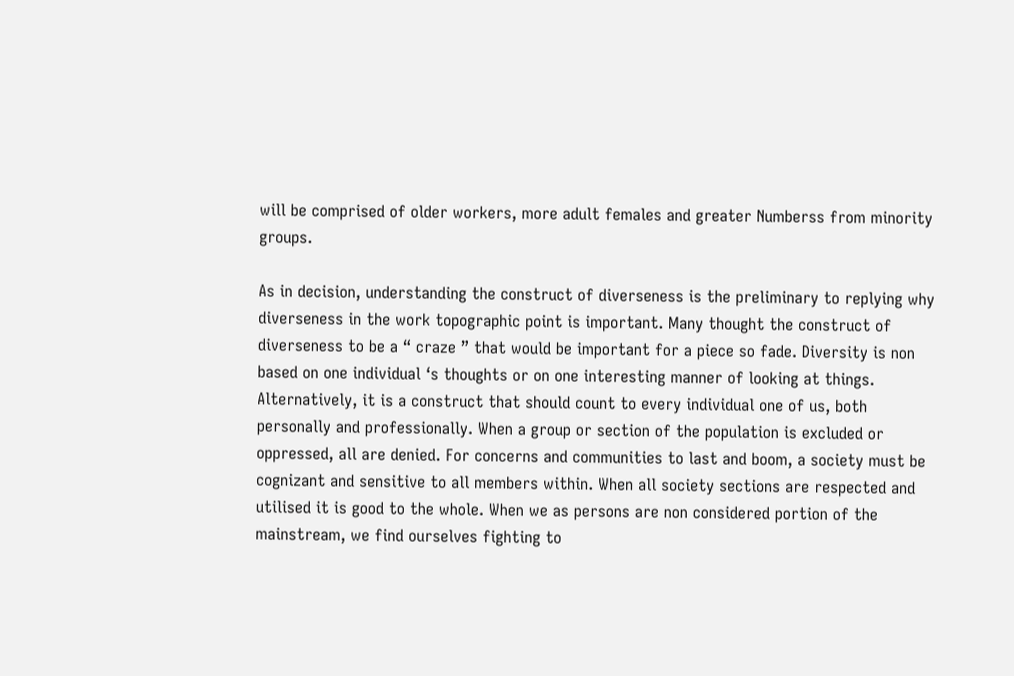will be comprised of older workers, more adult females and greater Numberss from minority groups.

As in decision, understanding the construct of diverseness is the preliminary to replying why diverseness in the work topographic point is important. Many thought the construct of diverseness to be a “ craze ” that would be important for a piece so fade. Diversity is non based on one individual ‘s thoughts or on one interesting manner of looking at things. Alternatively, it is a construct that should count to every individual one of us, both personally and professionally. When a group or section of the population is excluded or oppressed, all are denied. For concerns and communities to last and boom, a society must be cognizant and sensitive to all members within. When all society sections are respected and utilised it is good to the whole. When we as persons are non considered portion of the mainstream, we find ourselves fighting to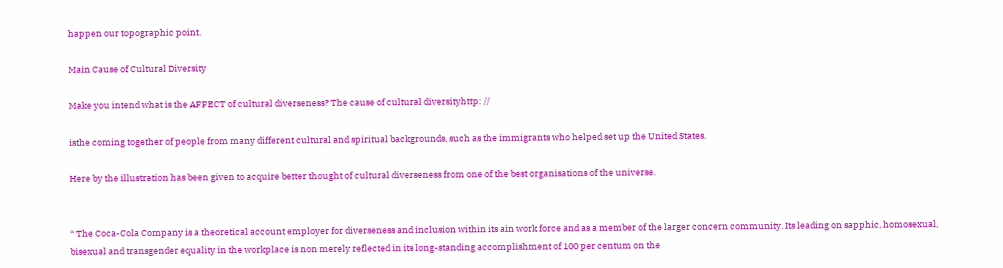happen our topographic point.

Main Cause of Cultural Diversity

Make you intend what is the AFFECT of cultural diverseness? The cause of cultural diversityhttp: //

isthe coming together of people from many different cultural and spiritual backgrounds, such as the immigrants who helped set up the United States.

Here by the illustration has been given to acquire better thought of cultural diverseness from one of the best organisations of the universe.


“ The Coca-Cola Company is a theoretical account employer for diverseness and inclusion within its ain work force and as a member of the larger concern community. Its leading on sapphic, homosexual, bisexual and transgender equality in the workplace is non merely reflected in its long-standing accomplishment of 100 per centum on the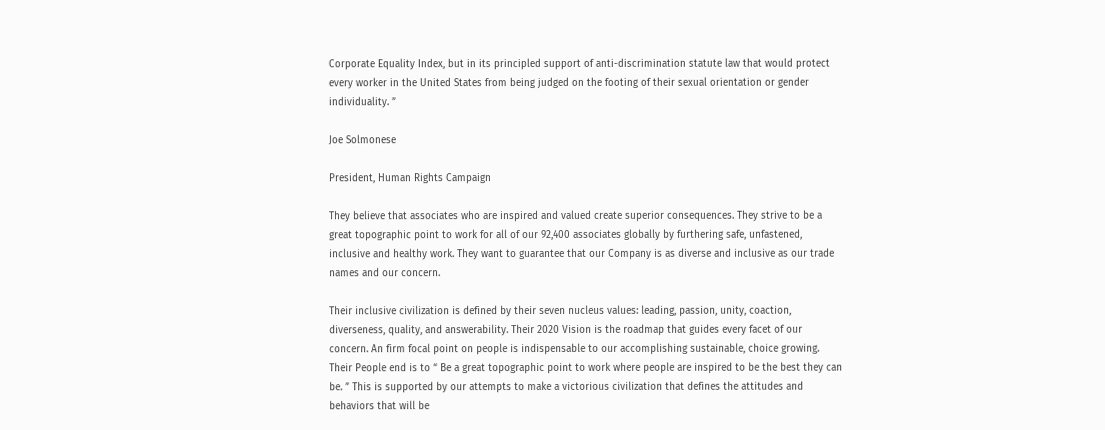Corporate Equality Index, but in its principled support of anti-discrimination statute law that would protect every worker in the United States from being judged on the footing of their sexual orientation or gender individuality. ”

Joe Solmonese

President, Human Rights Campaign

They believe that associates who are inspired and valued create superior consequences. They strive to be a great topographic point to work for all of our 92,400 associates globally by furthering safe, unfastened, inclusive and healthy work. They want to guarantee that our Company is as diverse and inclusive as our trade names and our concern.

Their inclusive civilization is defined by their seven nucleus values: leading, passion, unity, coaction, diverseness, quality, and answerability. Their 2020 Vision is the roadmap that guides every facet of our concern. An firm focal point on people is indispensable to our accomplishing sustainable, choice growing. Their People end is to “ Be a great topographic point to work where people are inspired to be the best they can be. ” This is supported by our attempts to make a victorious civilization that defines the attitudes and behaviors that will be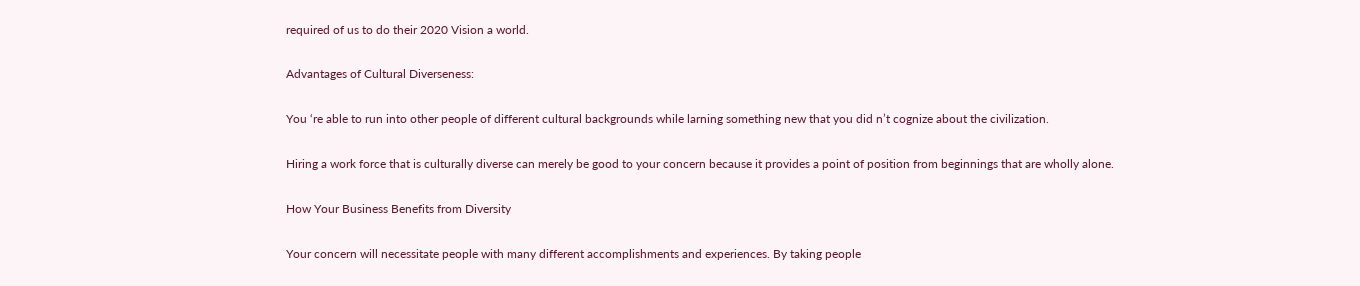required of us to do their 2020 Vision a world.

Advantages of Cultural Diverseness:

You ‘re able to run into other people of different cultural backgrounds while larning something new that you did n’t cognize about the civilization.

Hiring a work force that is culturally diverse can merely be good to your concern because it provides a point of position from beginnings that are wholly alone.

How Your Business Benefits from Diversity

Your concern will necessitate people with many different accomplishments and experiences. By taking people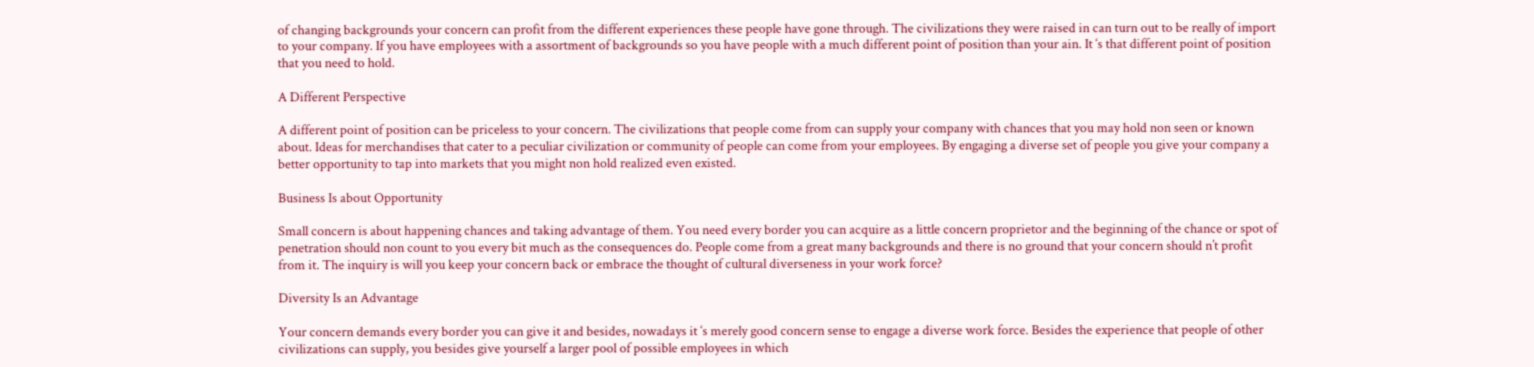of changing backgrounds your concern can profit from the different experiences these people have gone through. The civilizations they were raised in can turn out to be really of import to your company. If you have employees with a assortment of backgrounds so you have people with a much different point of position than your ain. It ‘s that different point of position that you need to hold.

A Different Perspective

A different point of position can be priceless to your concern. The civilizations that people come from can supply your company with chances that you may hold non seen or known about. Ideas for merchandises that cater to a peculiar civilization or community of people can come from your employees. By engaging a diverse set of people you give your company a better opportunity to tap into markets that you might non hold realized even existed.

Business Is about Opportunity

Small concern is about happening chances and taking advantage of them. You need every border you can acquire as a little concern proprietor and the beginning of the chance or spot of penetration should non count to you every bit much as the consequences do. People come from a great many backgrounds and there is no ground that your concern should n’t profit from it. The inquiry is will you keep your concern back or embrace the thought of cultural diverseness in your work force?

Diversity Is an Advantage

Your concern demands every border you can give it and besides, nowadays it ‘s merely good concern sense to engage a diverse work force. Besides the experience that people of other civilizations can supply, you besides give yourself a larger pool of possible employees in which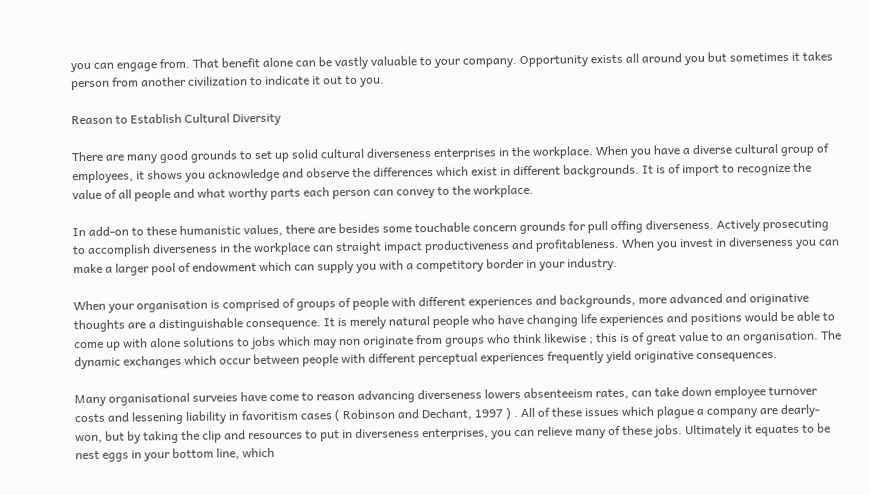you can engage from. That benefit alone can be vastly valuable to your company. Opportunity exists all around you but sometimes it takes person from another civilization to indicate it out to you.

Reason to Establish Cultural Diversity

There are many good grounds to set up solid cultural diverseness enterprises in the workplace. When you have a diverse cultural group of employees, it shows you acknowledge and observe the differences which exist in different backgrounds. It is of import to recognize the value of all people and what worthy parts each person can convey to the workplace.

In add-on to these humanistic values, there are besides some touchable concern grounds for pull offing diverseness. Actively prosecuting to accomplish diverseness in the workplace can straight impact productiveness and profitableness. When you invest in diverseness you can make a larger pool of endowment which can supply you with a competitory border in your industry.

When your organisation is comprised of groups of people with different experiences and backgrounds, more advanced and originative thoughts are a distinguishable consequence. It is merely natural people who have changing life experiences and positions would be able to come up with alone solutions to jobs which may non originate from groups who think likewise ; this is of great value to an organisation. The dynamic exchanges which occur between people with different perceptual experiences frequently yield originative consequences.

Many organisational surveies have come to reason advancing diverseness lowers absenteeism rates, can take down employee turnover costs and lessening liability in favoritism cases ( Robinson and Dechant, 1997 ) . All of these issues which plague a company are dearly-won, but by taking the clip and resources to put in diverseness enterprises, you can relieve many of these jobs. Ultimately it equates to be nest eggs in your bottom line, which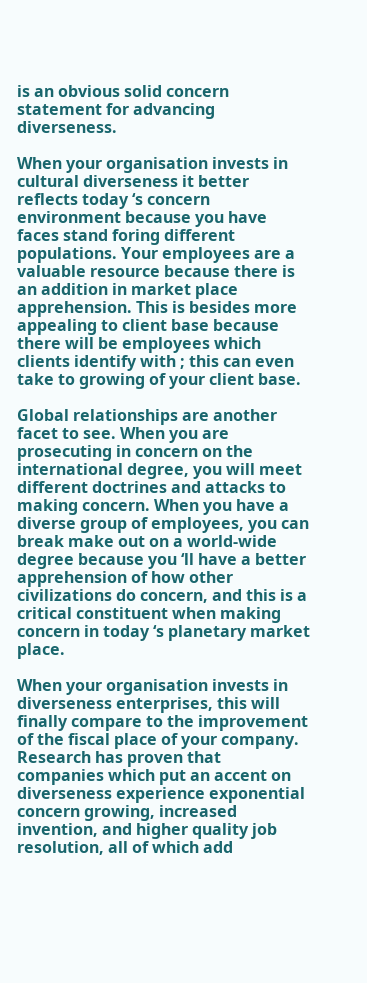is an obvious solid concern statement for advancing diverseness.

When your organisation invests in cultural diverseness it better reflects today ‘s concern environment because you have faces stand foring different populations. Your employees are a valuable resource because there is an addition in market place apprehension. This is besides more appealing to client base because there will be employees which clients identify with ; this can even take to growing of your client base.

Global relationships are another facet to see. When you are prosecuting in concern on the international degree, you will meet different doctrines and attacks to making concern. When you have a diverse group of employees, you can break make out on a world-wide degree because you ‘ll have a better apprehension of how other civilizations do concern, and this is a critical constituent when making concern in today ‘s planetary market place.

When your organisation invests in diverseness enterprises, this will finally compare to the improvement of the fiscal place of your company. Research has proven that companies which put an accent on diverseness experience exponential concern growing, increased invention, and higher quality job resolution, all of which add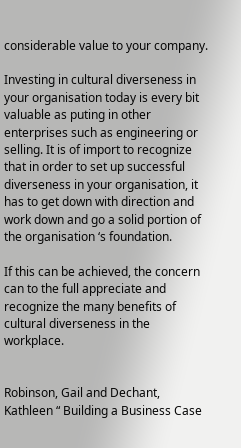considerable value to your company.

Investing in cultural diverseness in your organisation today is every bit valuable as puting in other enterprises such as engineering or selling. It is of import to recognize that in order to set up successful diverseness in your organisation, it has to get down with direction and work down and go a solid portion of the organisation ‘s foundation.

If this can be achieved, the concern can to the full appreciate and recognize the many benefits of cultural diverseness in the workplace.


Robinson, Gail and Dechant, Kathleen “ Building a Business Case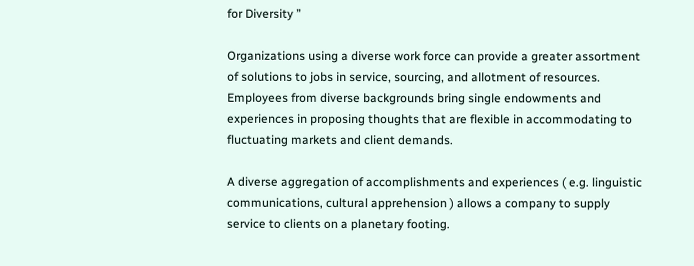for Diversity ”

Organizations using a diverse work force can provide a greater assortment of solutions to jobs in service, sourcing, and allotment of resources. Employees from diverse backgrounds bring single endowments and experiences in proposing thoughts that are flexible in accommodating to fluctuating markets and client demands.

A diverse aggregation of accomplishments and experiences ( e.g. linguistic communications, cultural apprehension ) allows a company to supply service to clients on a planetary footing.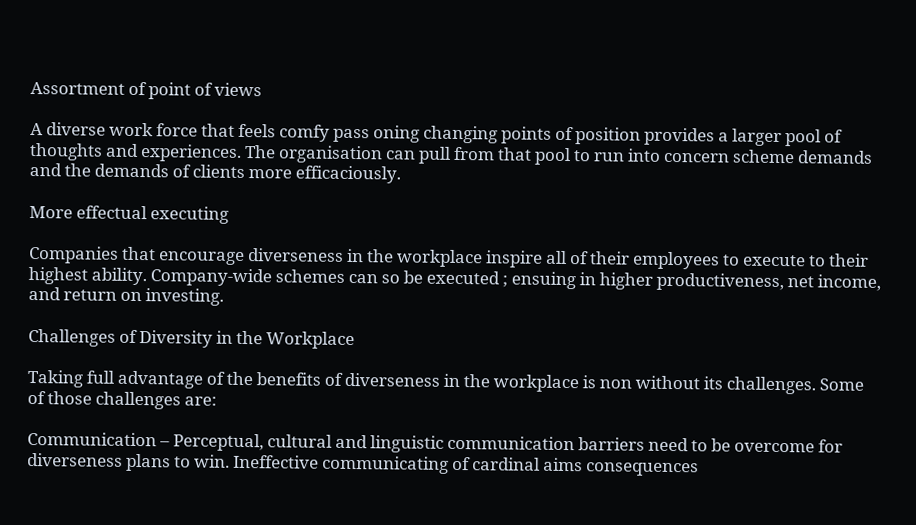Assortment of point of views

A diverse work force that feels comfy pass oning changing points of position provides a larger pool of thoughts and experiences. The organisation can pull from that pool to run into concern scheme demands and the demands of clients more efficaciously.

More effectual executing

Companies that encourage diverseness in the workplace inspire all of their employees to execute to their highest ability. Company-wide schemes can so be executed ; ensuing in higher productiveness, net income, and return on investing.

Challenges of Diversity in the Workplace

Taking full advantage of the benefits of diverseness in the workplace is non without its challenges. Some of those challenges are:

Communication – Perceptual, cultural and linguistic communication barriers need to be overcome for diverseness plans to win. Ineffective communicating of cardinal aims consequences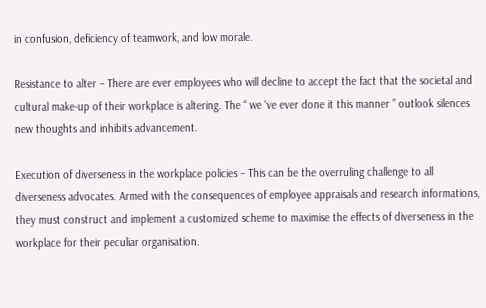in confusion, deficiency of teamwork, and low morale.

Resistance to alter – There are ever employees who will decline to accept the fact that the societal and cultural make-up of their workplace is altering. The “ we ‘ve ever done it this manner ” outlook silences new thoughts and inhibits advancement.

Execution of diverseness in the workplace policies – This can be the overruling challenge to all diverseness advocates. Armed with the consequences of employee appraisals and research informations, they must construct and implement a customized scheme to maximise the effects of diverseness in the workplace for their peculiar organisation.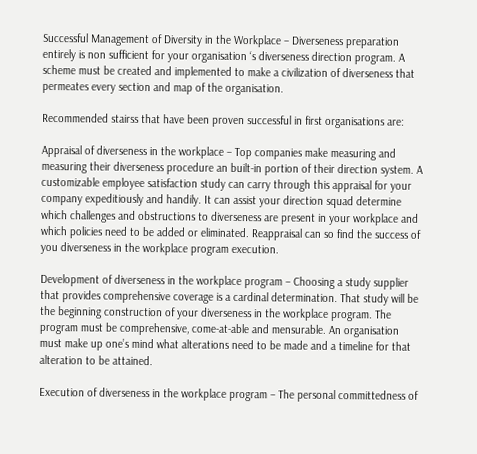Successful Management of Diversity in the Workplace – Diverseness preparation entirely is non sufficient for your organisation ‘s diverseness direction program. A scheme must be created and implemented to make a civilization of diverseness that permeates every section and map of the organisation.

Recommended stairss that have been proven successful in first organisations are:

Appraisal of diverseness in the workplace – Top companies make measuring and measuring their diverseness procedure an built-in portion of their direction system. A customizable employee satisfaction study can carry through this appraisal for your company expeditiously and handily. It can assist your direction squad determine which challenges and obstructions to diverseness are present in your workplace and which policies need to be added or eliminated. Reappraisal can so find the success of you diverseness in the workplace program execution.

Development of diverseness in the workplace program – Choosing a study supplier that provides comprehensive coverage is a cardinal determination. That study will be the beginning construction of your diverseness in the workplace program. The program must be comprehensive, come-at-able and mensurable. An organisation must make up one’s mind what alterations need to be made and a timeline for that alteration to be attained.

Execution of diverseness in the workplace program – The personal committedness of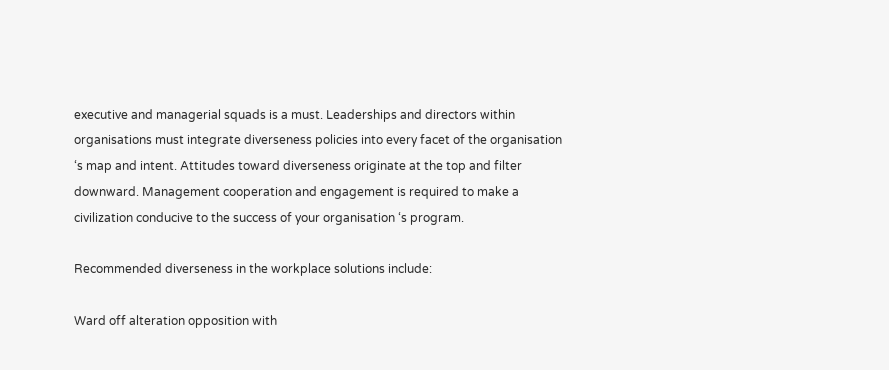executive and managerial squads is a must. Leaderships and directors within organisations must integrate diverseness policies into every facet of the organisation ‘s map and intent. Attitudes toward diverseness originate at the top and filter downward. Management cooperation and engagement is required to make a civilization conducive to the success of your organisation ‘s program.

Recommended diverseness in the workplace solutions include:

Ward off alteration opposition with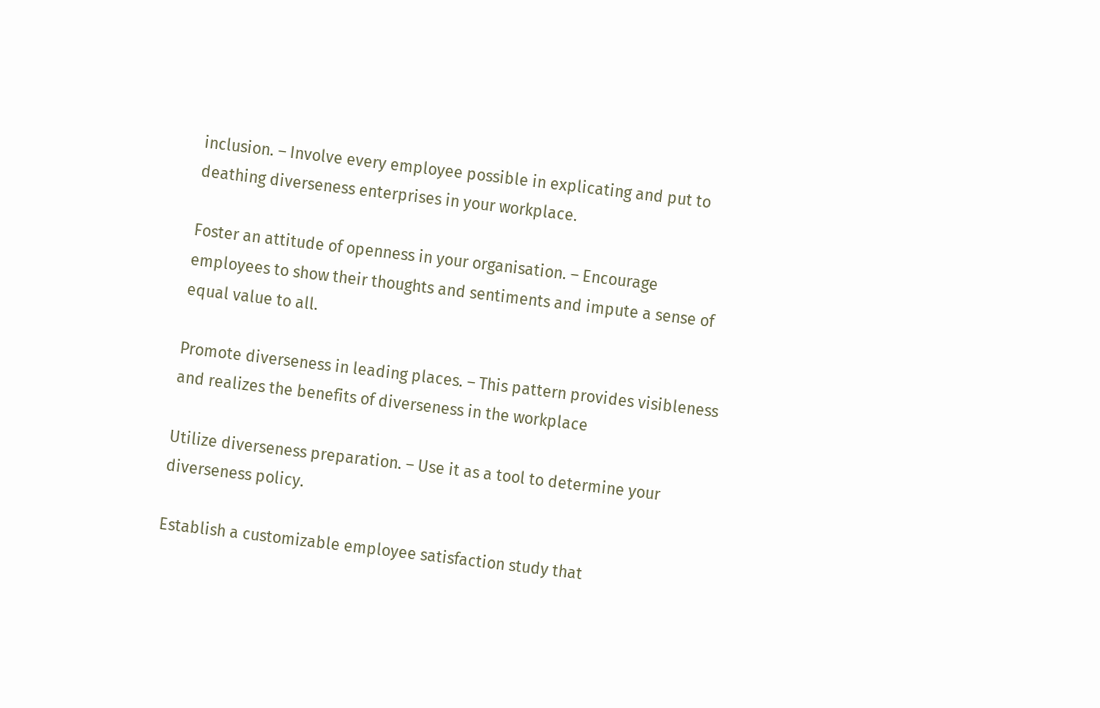inclusion. – Involve every employee possible in explicating and put to deathing diverseness enterprises in your workplace.

Foster an attitude of openness in your organisation. – Encourage employees to show their thoughts and sentiments and impute a sense of equal value to all.

Promote diverseness in leading places. – This pattern provides visibleness and realizes the benefits of diverseness in the workplace

Utilize diverseness preparation. – Use it as a tool to determine your diverseness policy.

Establish a customizable employee satisfaction study that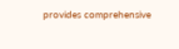provides comprehensive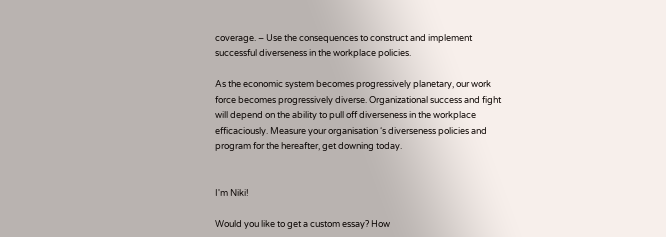coverage. – Use the consequences to construct and implement successful diverseness in the workplace policies.

As the economic system becomes progressively planetary, our work force becomes progressively diverse. Organizational success and fight will depend on the ability to pull off diverseness in the workplace efficaciously. Measure your organisation ‘s diverseness policies and program for the hereafter, get downing today.


I'm Niki!

Would you like to get a custom essay? How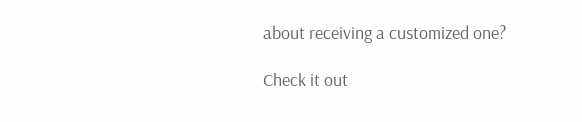about receiving a customized one?

Check it out